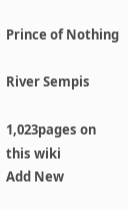Prince of Nothing

River Sempis

1,023pages on
this wiki
Add New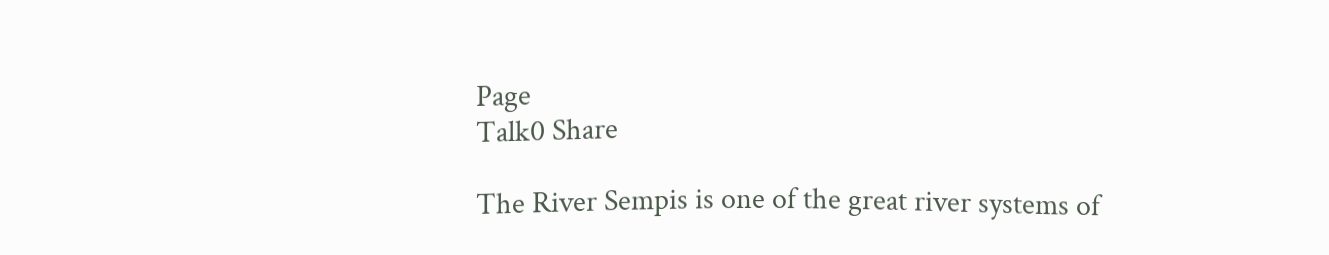Page
Talk0 Share

The River Sempis is one of the great river systems of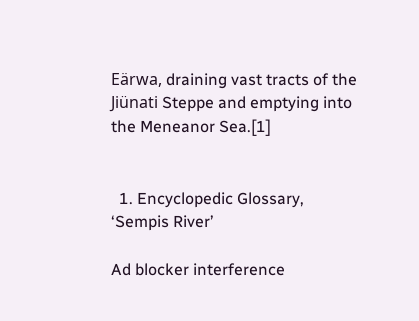Eärwa, draining vast tracts of the Jiünati Steppe and emptying into the Meneanor Sea.[1]


  1. Encyclopedic Glossary, ‘Sempis River’

Ad blocker interference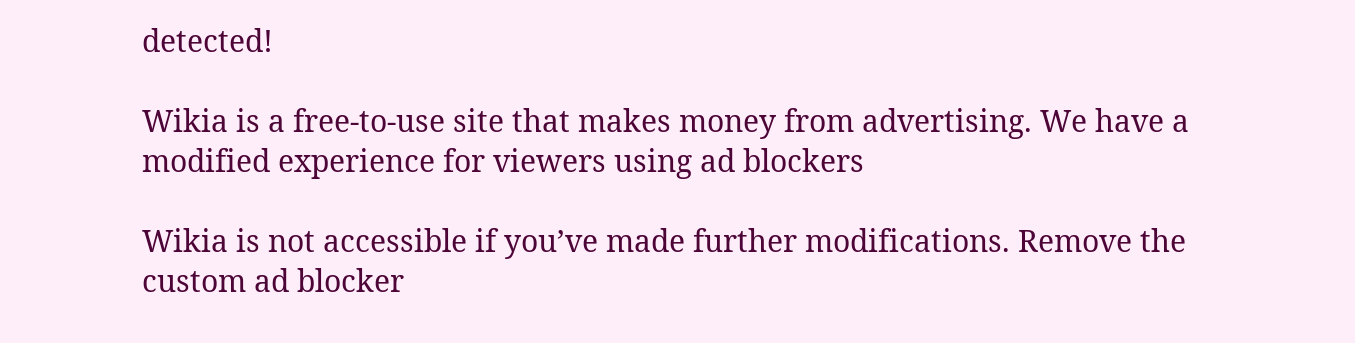detected!

Wikia is a free-to-use site that makes money from advertising. We have a modified experience for viewers using ad blockers

Wikia is not accessible if you’ve made further modifications. Remove the custom ad blocker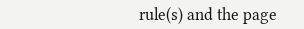rule(s) and the page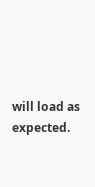will load as expected.